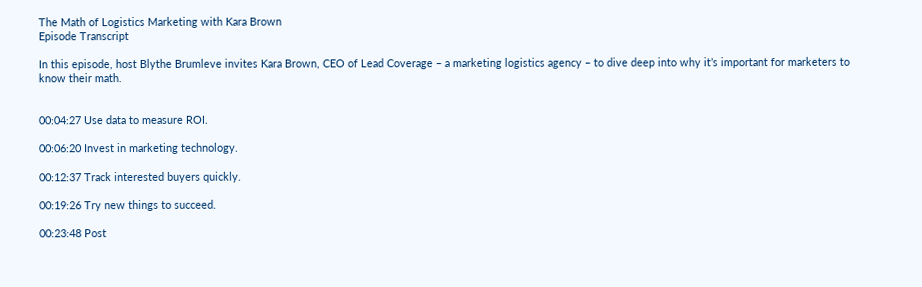The Math of Logistics Marketing with Kara Brown
Episode Transcript

In this episode, host Blythe Brumleve invites Kara Brown, CEO of Lead Coverage – a marketing logistics agency – to dive deep into why it’s important for marketers to know their math.


00:04:27 Use data to measure ROI.

00:06:20 Invest in marketing technology.

00:12:37 Track interested buyers quickly.

00:19:26 Try new things to succeed.

00:23:48 Post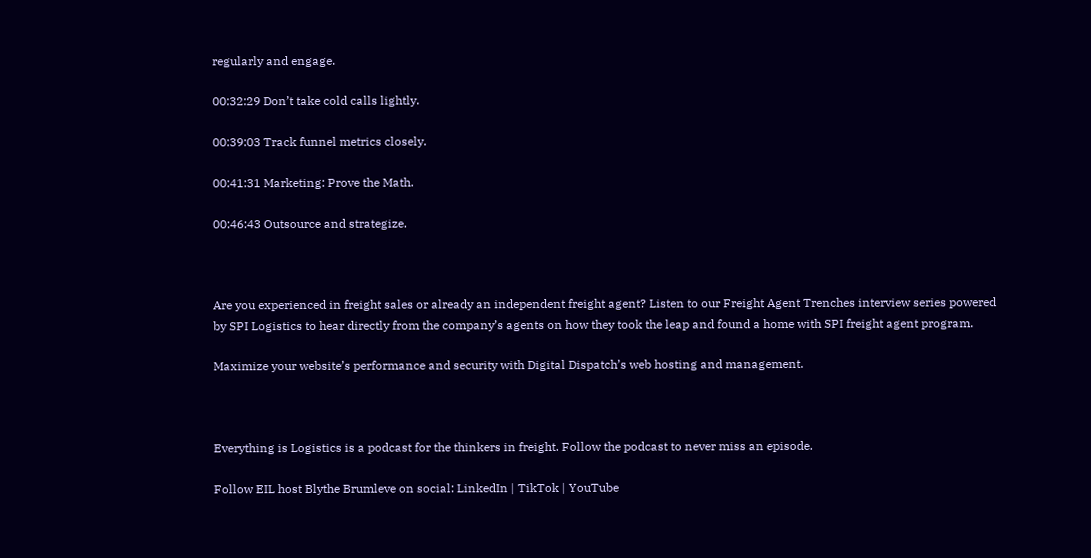regularly and engage.

00:32:29 Don’t take cold calls lightly.

00:39:03 Track funnel metrics closely.

00:41:31 Marketing: Prove the Math.

00:46:43 Outsource and strategize.



Are you experienced in freight sales or already an independent freight agent? Listen to our Freight Agent Trenches interview series powered by SPI Logistics to hear directly from the company’s agents on how they took the leap and found a home with SPI freight agent program.

Maximize your website’s performance and security with Digital Dispatch’s web hosting and management.



Everything is Logistics is a podcast for the thinkers in freight. Follow the podcast to never miss an episode.

Follow EIL host Blythe Brumleve on social: LinkedIn | TikTok | YouTube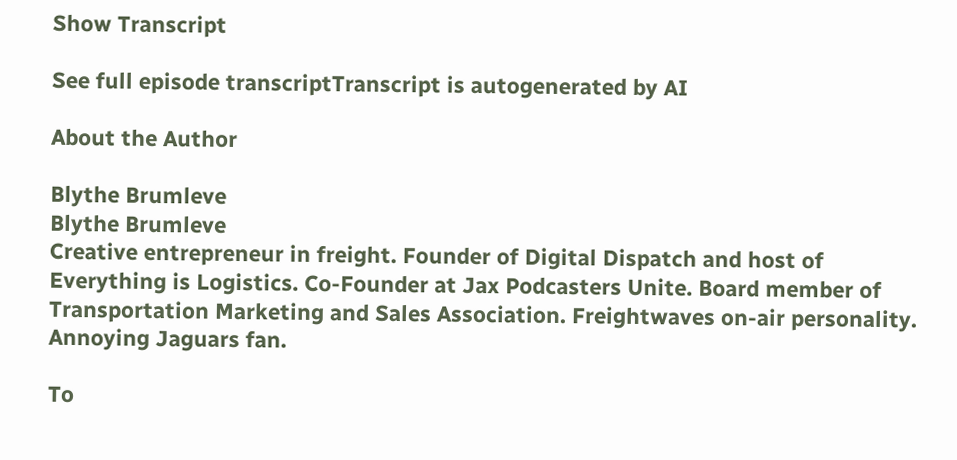Show Transcript

See full episode transcriptTranscript is autogenerated by AI

About the Author

Blythe Brumleve
Blythe Brumleve
Creative entrepreneur in freight. Founder of Digital Dispatch and host of Everything is Logistics. Co-Founder at Jax Podcasters Unite. Board member of Transportation Marketing and Sales Association. Freightwaves on-air personality. Annoying Jaguars fan.

To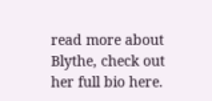read more about Blythe, check out her full bio here.